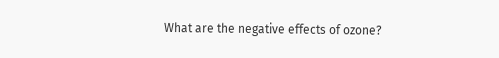What are the negative effects of ozone?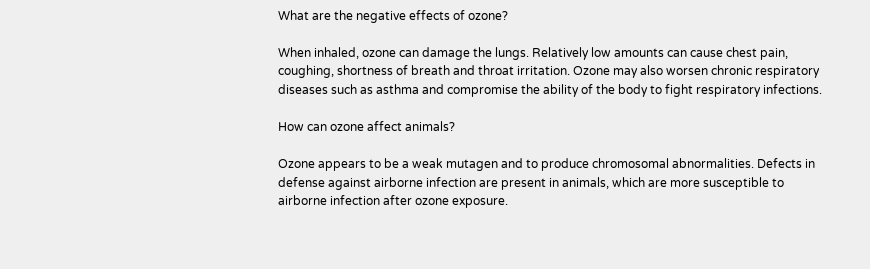What are the negative effects of ozone?

When inhaled, ozone can damage the lungs. Relatively low amounts can cause chest pain, coughing, shortness of breath and throat irritation. Ozone may also worsen chronic respiratory diseases such as asthma and compromise the ability of the body to fight respiratory infections.

How can ozone affect animals?

Ozone appears to be a weak mutagen and to produce chromosomal abnormalities. Defects in defense against airborne infection are present in animals, which are more susceptible to airborne infection after ozone exposure.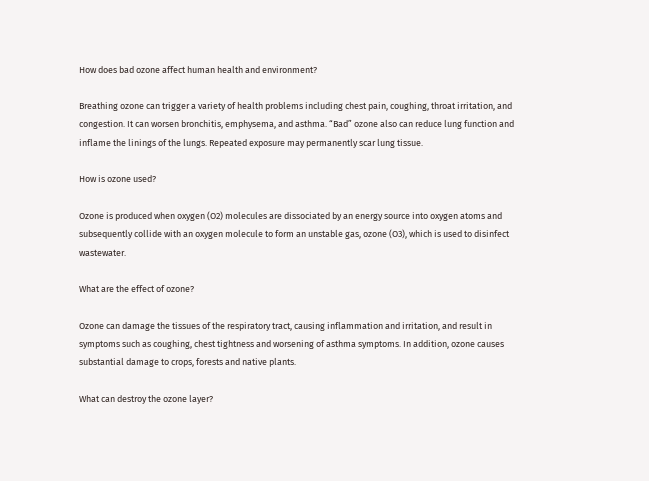How does bad ozone affect human health and environment?

Breathing ozone can trigger a variety of health problems including chest pain, coughing, throat irritation, and congestion. It can worsen bronchitis, emphysema, and asthma. “Bad” ozone also can reduce lung function and inflame the linings of the lungs. Repeated exposure may permanently scar lung tissue.

How is ozone used?

Ozone is produced when oxygen (O2) molecules are dissociated by an energy source into oxygen atoms and subsequently collide with an oxygen molecule to form an unstable gas, ozone (O3), which is used to disinfect wastewater.

What are the effect of ozone?

Ozone can damage the tissues of the respiratory tract, causing inflammation and irritation, and result in symptoms such as coughing, chest tightness and worsening of asthma symptoms. In addition, ozone causes substantial damage to crops, forests and native plants.

What can destroy the ozone layer?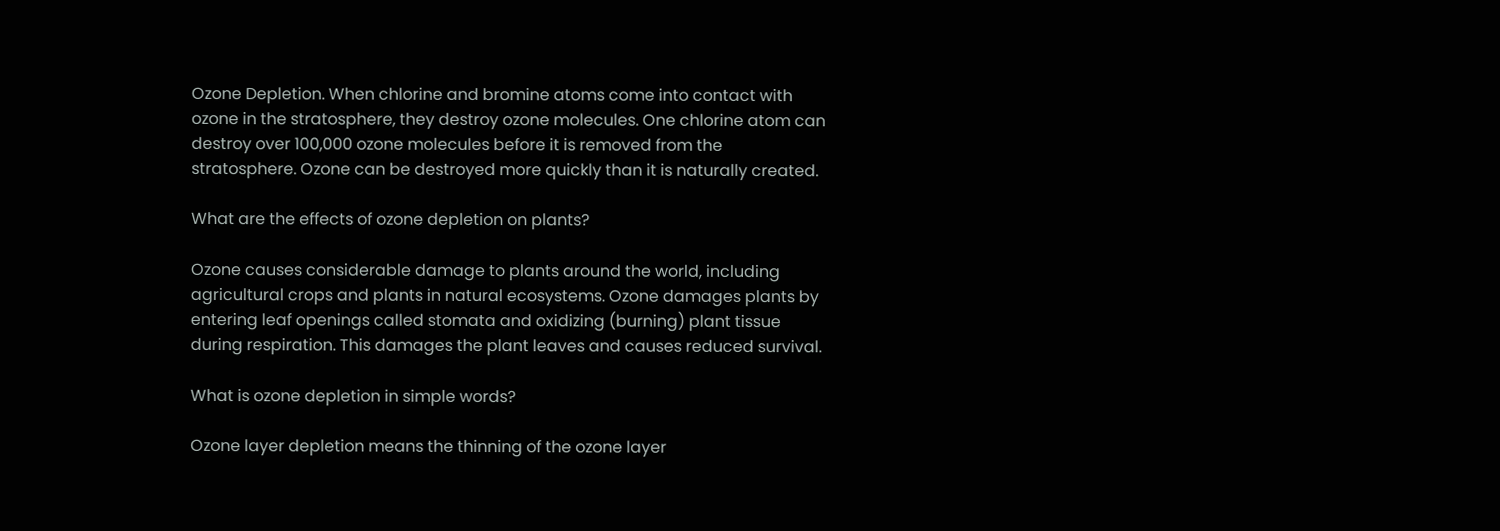Ozone Depletion. When chlorine and bromine atoms come into contact with ozone in the stratosphere, they destroy ozone molecules. One chlorine atom can destroy over 100,000 ozone molecules before it is removed from the stratosphere. Ozone can be destroyed more quickly than it is naturally created.

What are the effects of ozone depletion on plants?

Ozone causes considerable damage to plants around the world, including agricultural crops and plants in natural ecosystems. Ozone damages plants by entering leaf openings called stomata and oxidizing (burning) plant tissue during respiration. This damages the plant leaves and causes reduced survival.

What is ozone depletion in simple words?

Ozone layer depletion means the thinning of the ozone layer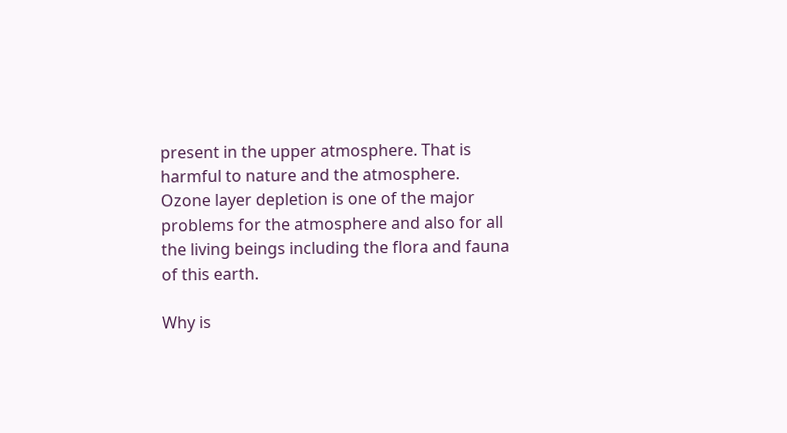present in the upper atmosphere. That is harmful to nature and the atmosphere. Ozone layer depletion is one of the major problems for the atmosphere and also for all the living beings including the flora and fauna of this earth.

Why is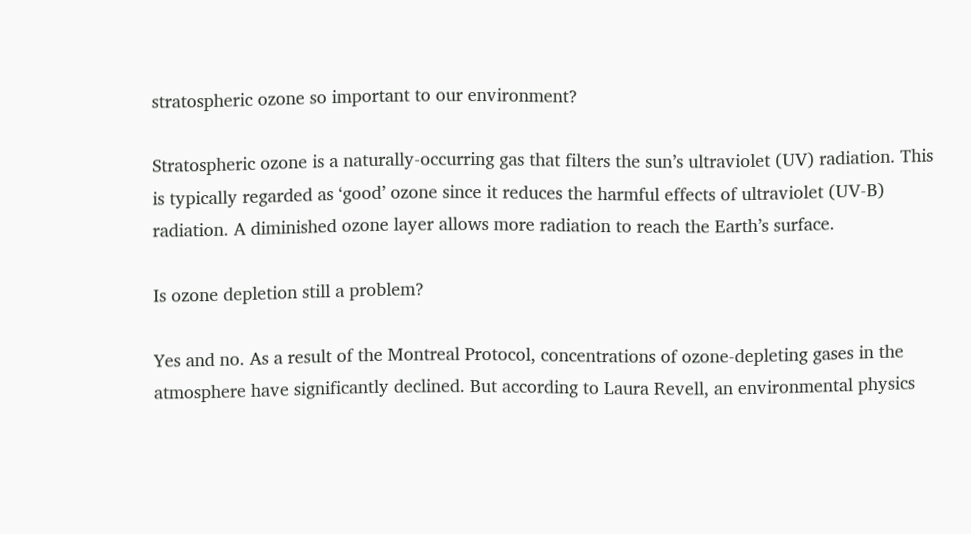stratospheric ozone so important to our environment?

Stratospheric ozone is a naturally-occurring gas that filters the sun’s ultraviolet (UV) radiation. This is typically regarded as ‘good’ ozone since it reduces the harmful effects of ultraviolet (UV-B) radiation. A diminished ozone layer allows more radiation to reach the Earth’s surface.

Is ozone depletion still a problem?

Yes and no. As a result of the Montreal Protocol, concentrations of ozone-depleting gases in the atmosphere have significantly declined. But according to Laura Revell, an environmental physics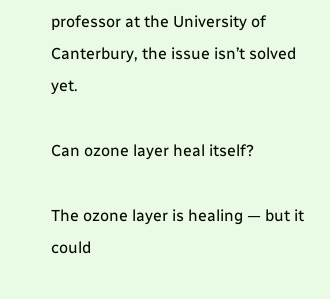professor at the University of Canterbury, the issue isn’t solved yet.

Can ozone layer heal itself?

The ozone layer is healing — but it could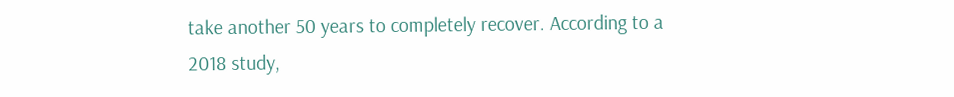take another 50 years to completely recover. According to a 2018 study,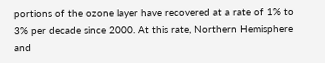portions of the ozone layer have recovered at a rate of 1% to 3% per decade since 2000. At this rate, Northern Hemisphere and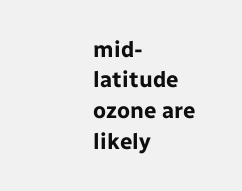mid-latitude ozone are likely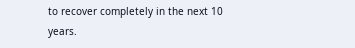to recover completely in the next 10 years.